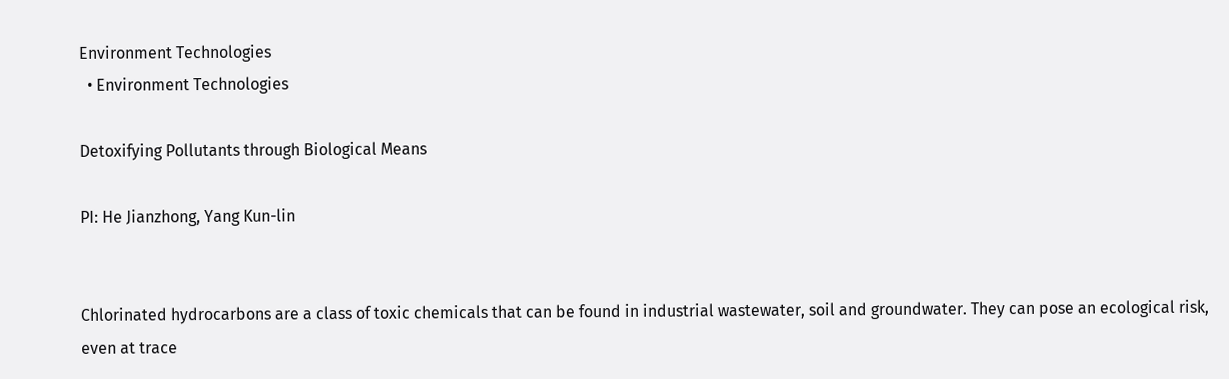Environment Technologies
  • Environment Technologies

Detoxifying Pollutants through Biological Means

PI: He Jianzhong, Yang Kun-lin


Chlorinated hydrocarbons are a class of toxic chemicals that can be found in industrial wastewater, soil and groundwater. They can pose an ecological risk, even at trace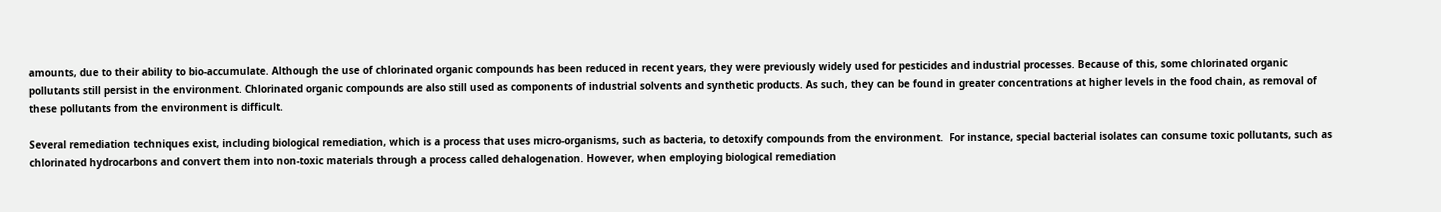amounts, due to their ability to bio-accumulate. Although the use of chlorinated organic compounds has been reduced in recent years, they were previously widely used for pesticides and industrial processes. Because of this, some chlorinated organic pollutants still persist in the environment. Chlorinated organic compounds are also still used as components of industrial solvents and synthetic products. As such, they can be found in greater concentrations at higher levels in the food chain, as removal of these pollutants from the environment is difficult.

Several remediation techniques exist, including biological remediation, which is a process that uses micro-organisms, such as bacteria, to detoxify compounds from the environment.  For instance, special bacterial isolates can consume toxic pollutants, such as chlorinated hydrocarbons and convert them into non-toxic materials through a process called dehalogenation. However, when employing biological remediation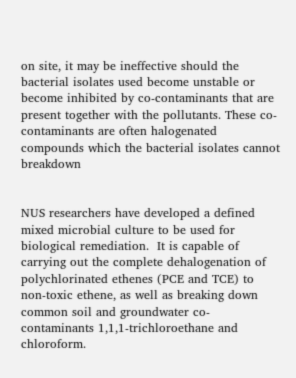on site, it may be ineffective should the bacterial isolates used become unstable or become inhibited by co-contaminants that are present together with the pollutants. These co-contaminants are often halogenated compounds which the bacterial isolates cannot breakdown


NUS researchers have developed a defined mixed microbial culture to be used for biological remediation.  It is capable of carrying out the complete dehalogenation of polychlorinated ethenes (PCE and TCE) to non-toxic ethene, as well as breaking down common soil and groundwater co-contaminants 1,1,1-trichloroethane and chloroform.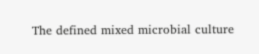The defined mixed microbial culture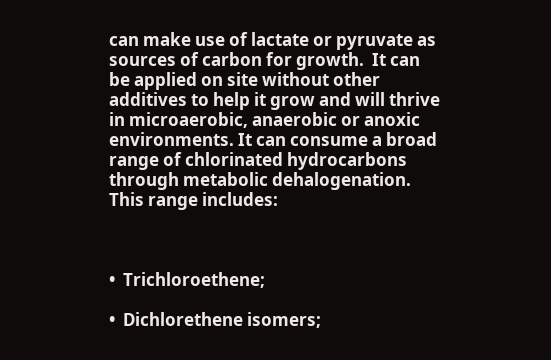can make use of lactate or pyruvate as sources of carbon for growth.  It can be applied on site without other additives to help it grow and will thrive in microaerobic, anaerobic or anoxic environments. It can consume a broad range of chlorinated hydrocarbons through metabolic dehalogenation. This range includes:



•  Trichloroethene;

•  Dichlorethene isomers;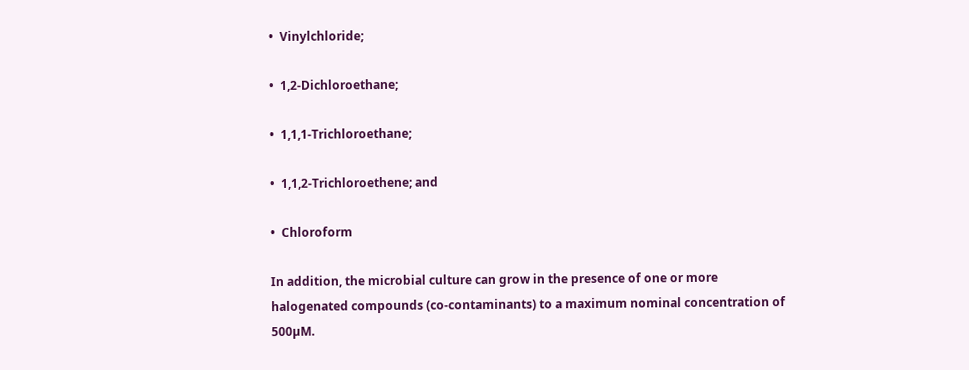•  Vinylchloride;

•  1,2-Dichloroethane;

•  1,1,1-Trichloroethane;

•  1,1,2-Trichloroethene; and

•  Chloroform

In addition, the microbial culture can grow in the presence of one or more halogenated compounds (co-contaminants) to a maximum nominal concentration of 500µM.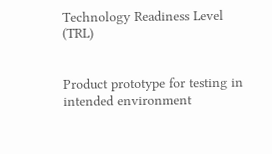Technology Readiness Level (TRL)


Product prototype for testing in intended environment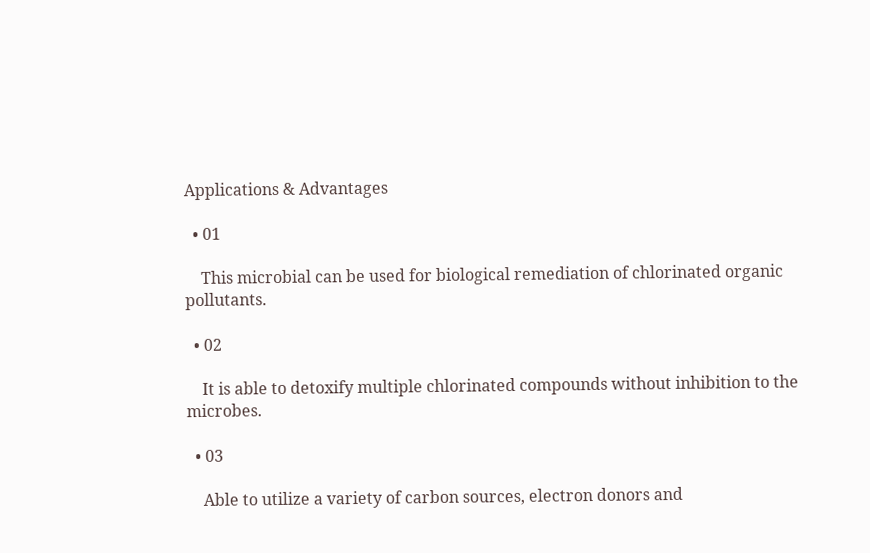Applications & Advantages

  • 01

    This microbial can be used for biological remediation of chlorinated organic pollutants.

  • 02

    It is able to detoxify multiple chlorinated compounds without inhibition to the microbes.

  • 03

    Able to utilize a variety of carbon sources, electron donors and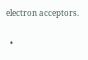electron acceptors.

  •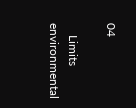04

    Limits environmental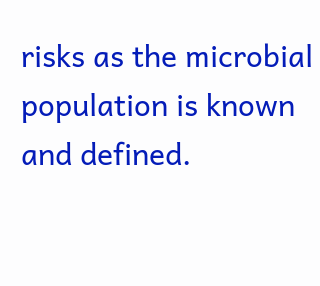risks as the microbial population is known and defined.